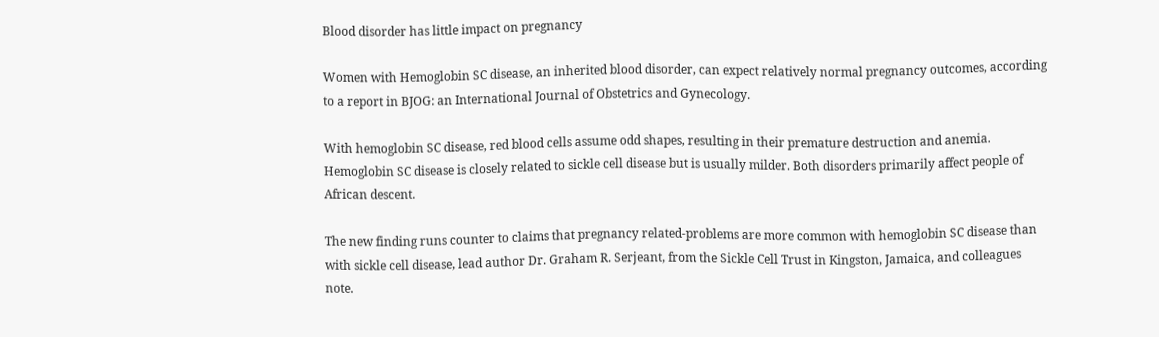Blood disorder has little impact on pregnancy

Women with Hemoglobin SC disease, an inherited blood disorder, can expect relatively normal pregnancy outcomes, according to a report in BJOG: an International Journal of Obstetrics and Gynecology.

With hemoglobin SC disease, red blood cells assume odd shapes, resulting in their premature destruction and anemia. Hemoglobin SC disease is closely related to sickle cell disease but is usually milder. Both disorders primarily affect people of African descent.

The new finding runs counter to claims that pregnancy related-problems are more common with hemoglobin SC disease than with sickle cell disease, lead author Dr. Graham R. Serjeant, from the Sickle Cell Trust in Kingston, Jamaica, and colleagues note.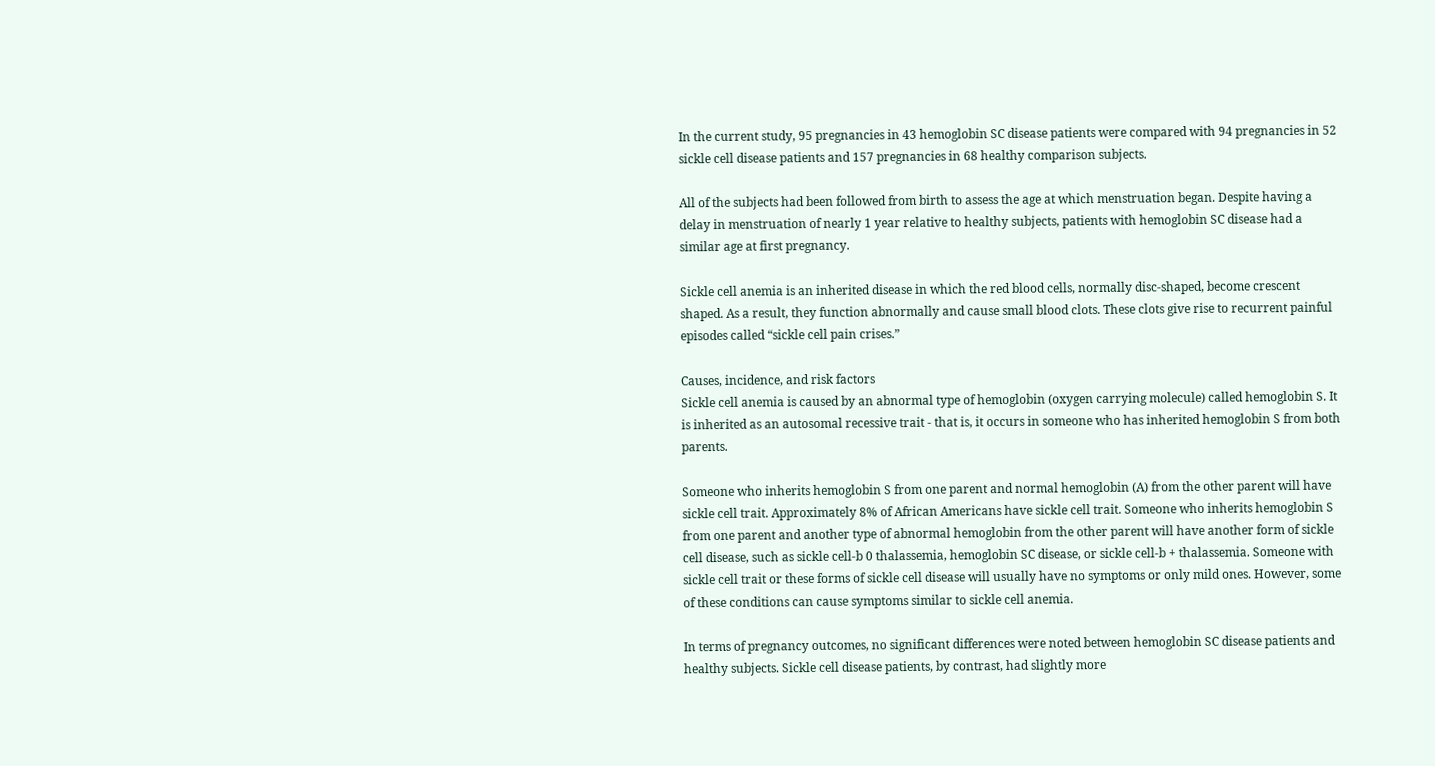In the current study, 95 pregnancies in 43 hemoglobin SC disease patients were compared with 94 pregnancies in 52 sickle cell disease patients and 157 pregnancies in 68 healthy comparison subjects.

All of the subjects had been followed from birth to assess the age at which menstruation began. Despite having a delay in menstruation of nearly 1 year relative to healthy subjects, patients with hemoglobin SC disease had a similar age at first pregnancy.

Sickle cell anemia is an inherited disease in which the red blood cells, normally disc-shaped, become crescent shaped. As a result, they function abnormally and cause small blood clots. These clots give rise to recurrent painful episodes called “sickle cell pain crises.”

Causes, incidence, and risk factors
Sickle cell anemia is caused by an abnormal type of hemoglobin (oxygen carrying molecule) called hemoglobin S. It is inherited as an autosomal recessive trait - that is, it occurs in someone who has inherited hemoglobin S from both parents.

Someone who inherits hemoglobin S from one parent and normal hemoglobin (A) from the other parent will have sickle cell trait. Approximately 8% of African Americans have sickle cell trait. Someone who inherits hemoglobin S from one parent and another type of abnormal hemoglobin from the other parent will have another form of sickle cell disease, such as sickle cell-b 0 thalassemia, hemoglobin SC disease, or sickle cell-b + thalassemia. Someone with sickle cell trait or these forms of sickle cell disease will usually have no symptoms or only mild ones. However, some of these conditions can cause symptoms similar to sickle cell anemia.

In terms of pregnancy outcomes, no significant differences were noted between hemoglobin SC disease patients and healthy subjects. Sickle cell disease patients, by contrast, had slightly more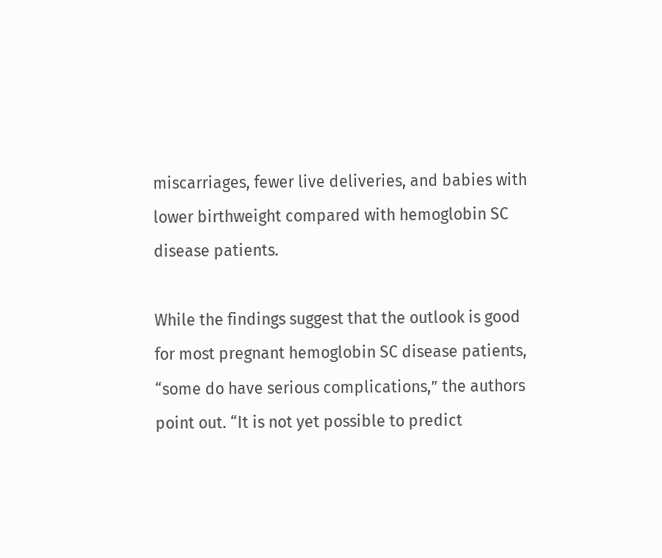miscarriages, fewer live deliveries, and babies with lower birthweight compared with hemoglobin SC disease patients.

While the findings suggest that the outlook is good for most pregnant hemoglobin SC disease patients, “some do have serious complications,” the authors point out. “It is not yet possible to predict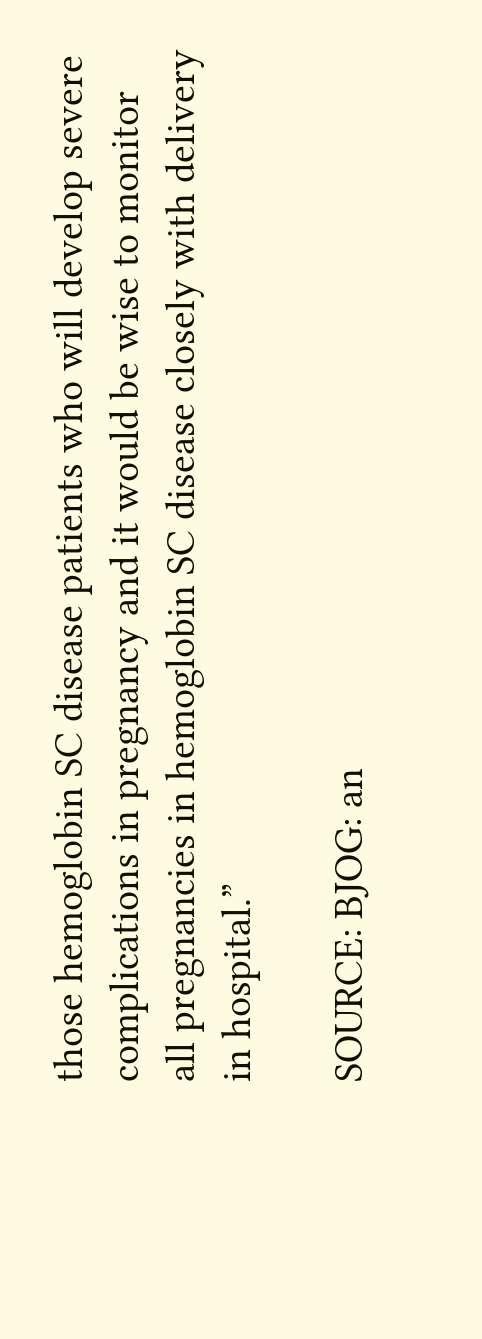those hemoglobin SC disease patients who will develop severe complications in pregnancy and it would be wise to monitor all pregnancies in hemoglobin SC disease closely with delivery in hospital.”

SOURCE: BJOG: an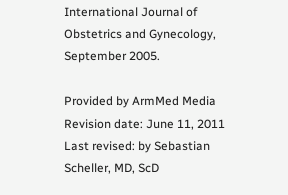International Journal of Obstetrics and Gynecology, September 2005.

Provided by ArmMed Media
Revision date: June 11, 2011
Last revised: by Sebastian Scheller, MD, ScD